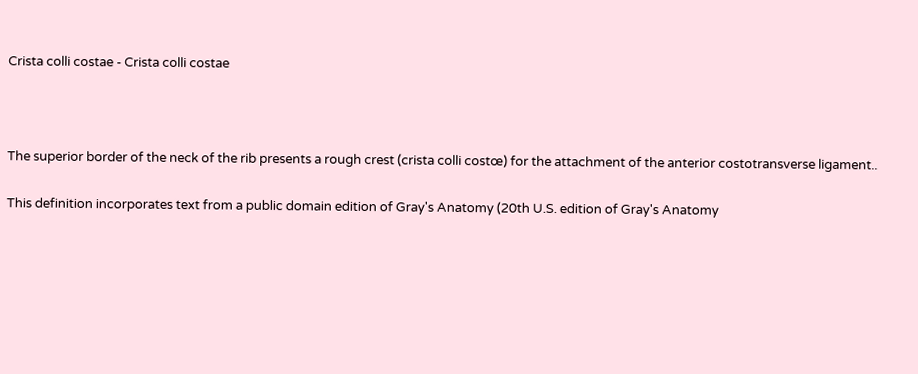Crista colli costae - Crista colli costae



The superior border of the neck of the rib presents a rough crest (crista colli costœ) for the attachment of the anterior costotransverse ligament..

This definition incorporates text from a public domain edition of Gray's Anatomy (20th U.S. edition of Gray's Anatomy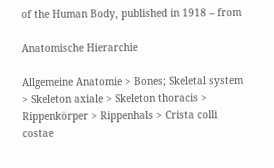of the Human Body, published in 1918 – from

Anatomische Hierarchie

Allgemeine Anatomie > Bones; Skeletal system > Skeleton axiale > Skeleton thoracis > Rippenkörper > Rippenhals > Crista colli costae